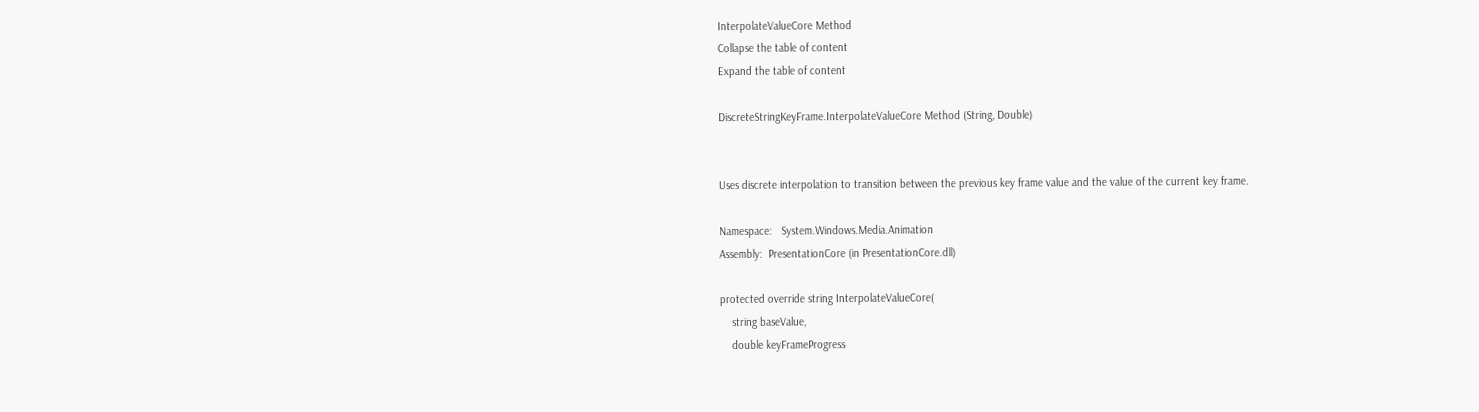InterpolateValueCore Method
Collapse the table of content
Expand the table of content

DiscreteStringKeyFrame.InterpolateValueCore Method (String, Double)


Uses discrete interpolation to transition between the previous key frame value and the value of the current key frame.

Namespace:   System.Windows.Media.Animation
Assembly:  PresentationCore (in PresentationCore.dll)

protected override string InterpolateValueCore(
    string baseValue,
    double keyFrameProgress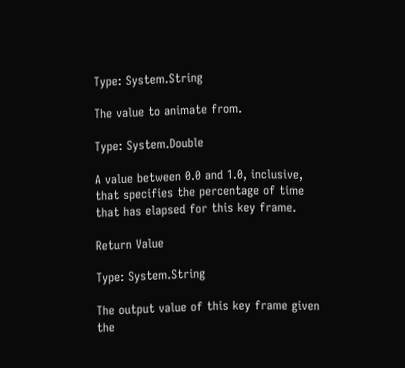Type: System.String

The value to animate from.

Type: System.Double

A value between 0.0 and 1.0, inclusive, that specifies the percentage of time that has elapsed for this key frame.

Return Value

Type: System.String

The output value of this key frame given the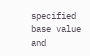specified base value and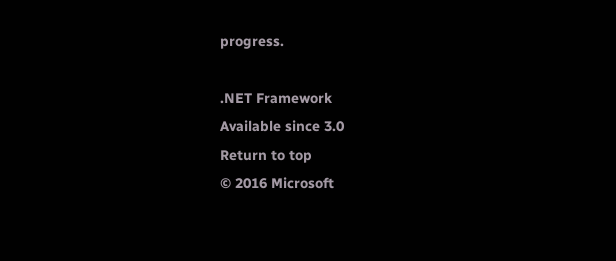progress.

.NET Framework
Available since 3.0
Return to top
© 2016 Microsoft